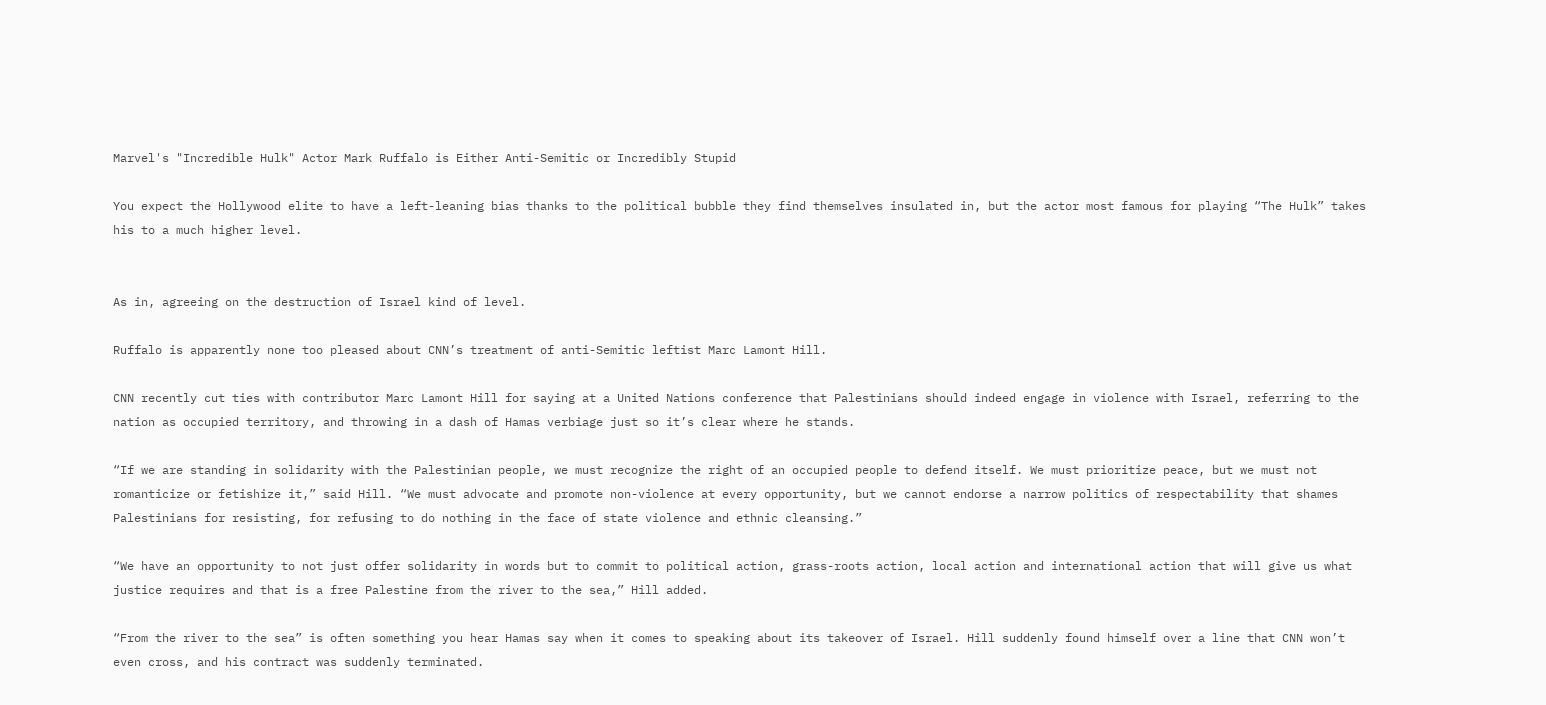Marvel's "Incredible Hulk" Actor Mark Ruffalo is Either Anti-Semitic or Incredibly Stupid

You expect the Hollywood elite to have a left-leaning bias thanks to the political bubble they find themselves insulated in, but the actor most famous for playing “The Hulk” takes his to a much higher level.


As in, agreeing on the destruction of Israel kind of level.

Ruffalo is apparently none too pleased about CNN’s treatment of anti-Semitic leftist Marc Lamont Hill.

CNN recently cut ties with contributor Marc Lamont Hill for saying at a United Nations conference that Palestinians should indeed engage in violence with Israel, referring to the nation as occupied territory, and throwing in a dash of Hamas verbiage just so it’s clear where he stands.

“If we are standing in solidarity with the Palestinian people, we must recognize the right of an occupied people to defend itself. We must prioritize peace, but we must not romanticize or fetishize it,” said Hill. “We must advocate and promote non-violence at every opportunity, but we cannot endorse a narrow politics of respectability that shames Palestinians for resisting, for refusing to do nothing in the face of state violence and ethnic cleansing.”

“We have an opportunity to not just offer solidarity in words but to commit to political action, grass-roots action, local action and international action that will give us what justice requires and that is a free Palestine from the river to the sea,” Hill added.

“From the river to the sea” is often something you hear Hamas say when it comes to speaking about its takeover of Israel. Hill suddenly found himself over a line that CNN won’t even cross, and his contract was suddenly terminated.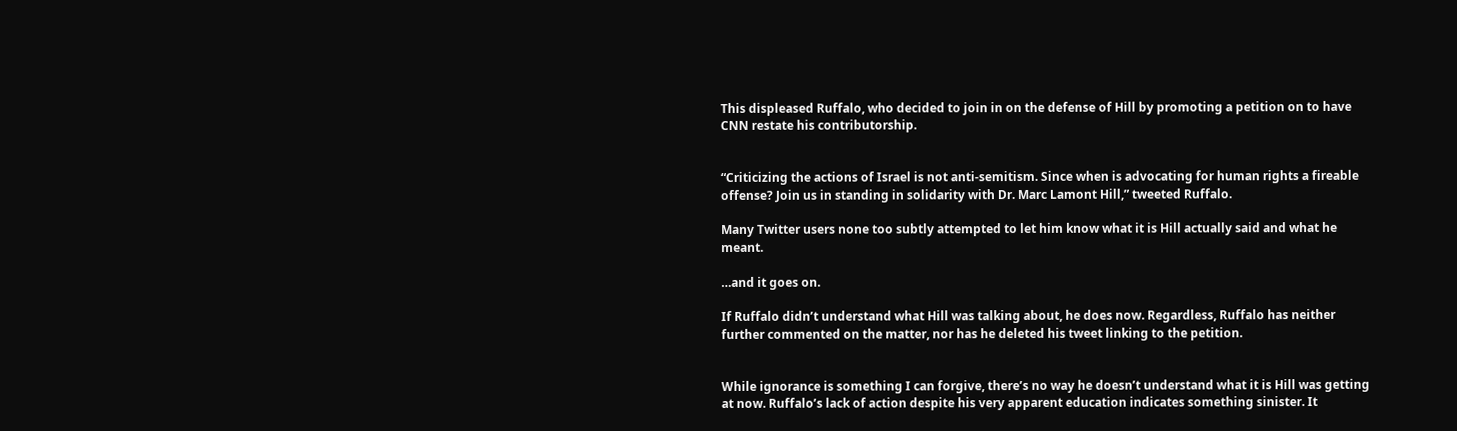This displeased Ruffalo, who decided to join in on the defense of Hill by promoting a petition on to have CNN restate his contributorship.


“Criticizing the actions of Israel is not anti-semitism. Since when is advocating for human rights a fireable offense? Join us in standing in solidarity with Dr. Marc Lamont Hill,” tweeted Ruffalo.

Many Twitter users none too subtly attempted to let him know what it is Hill actually said and what he meant.

…and it goes on.

If Ruffalo didn’t understand what Hill was talking about, he does now. Regardless, Ruffalo has neither further commented on the matter, nor has he deleted his tweet linking to the petition.


While ignorance is something I can forgive, there’s no way he doesn’t understand what it is Hill was getting at now. Ruffalo’s lack of action despite his very apparent education indicates something sinister. It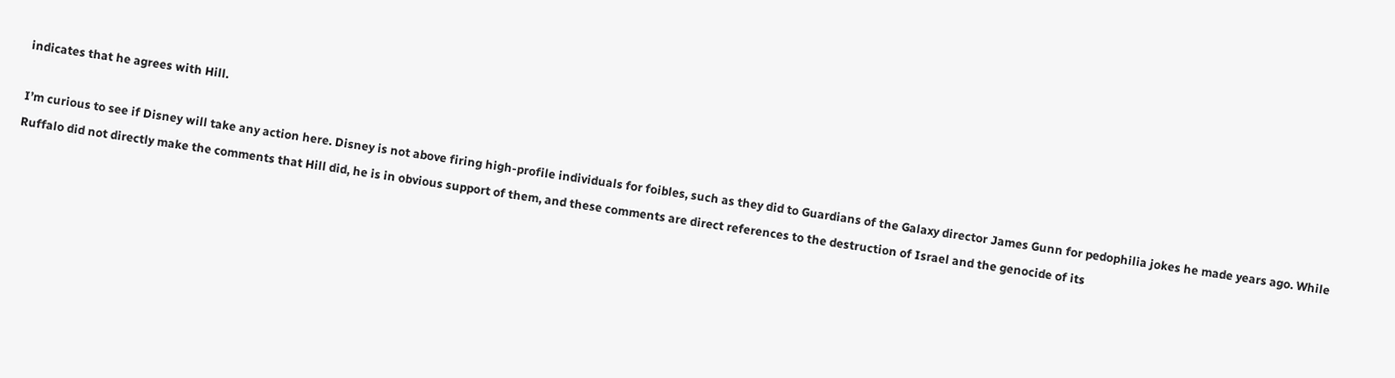indicates that he agrees with Hill.

I’m curious to see if Disney will take any action here. Disney is not above firing high-profile individuals for foibles, such as they did to Guardians of the Galaxy director James Gunn for pedophilia jokes he made years ago. While Ruffalo did not directly make the comments that Hill did, he is in obvious support of them, and these comments are direct references to the destruction of Israel and the genocide of its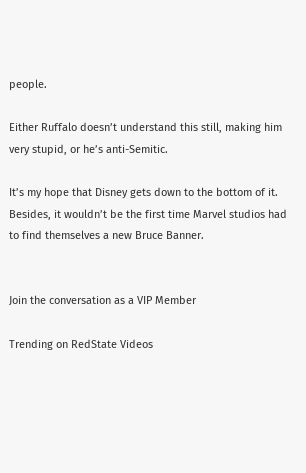people.

Either Ruffalo doesn’t understand this still, making him very stupid, or he’s anti-Semitic.

It’s my hope that Disney gets down to the bottom of it. Besides, it wouldn’t be the first time Marvel studios had to find themselves a new Bruce Banner.


Join the conversation as a VIP Member

Trending on RedState Videos